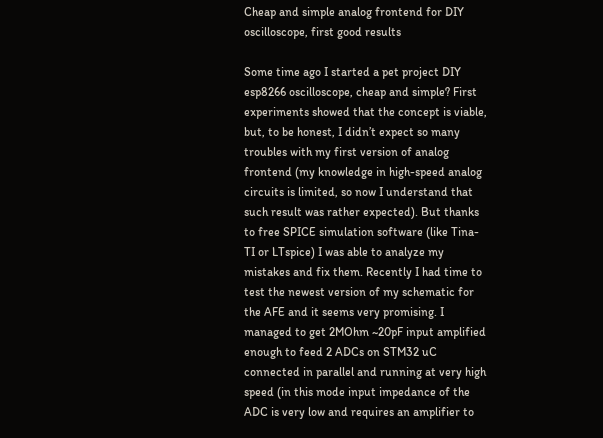Cheap and simple analog frontend for DIY oscilloscope, first good results

Some time ago I started a pet project DIY esp8266 oscilloscope, cheap and simple? First experiments showed that the concept is viable, but, to be honest, I didn’t expect so many troubles with my first version of analog frontend (my knowledge in high-speed analog circuits is limited, so now I understand that such result was rather expected). But thanks to free SPICE simulation software (like Tina-TI or LTspice) I was able to analyze my mistakes and fix them. Recently I had time to test the newest version of my schematic for the AFE and it seems very promising. I managed to get 2MOhm ~20pF input amplified enough to feed 2 ADCs on STM32 uC connected in parallel and running at very high speed (in this mode input impedance of the ADC is very low and requires an amplifier to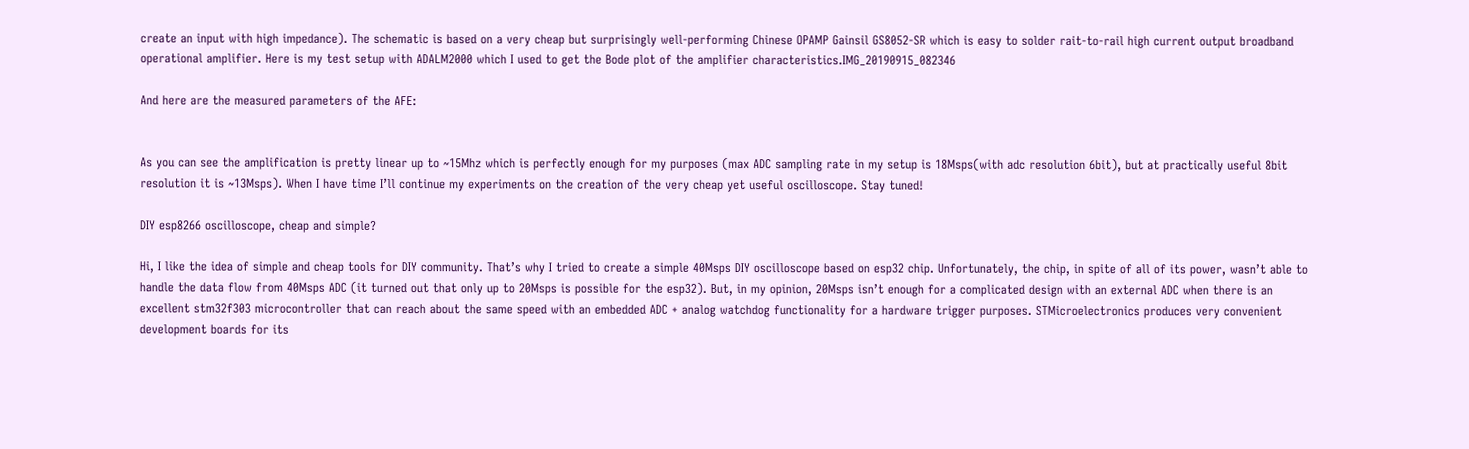create an input with high impedance). The schematic is based on a very cheap but surprisingly well-performing Chinese OPAMP Gainsil GS8052-SR which is easy to solder rait-to-rail high current output broadband operational amplifier. Here is my test setup with ADALM2000 which I used to get the Bode plot of the amplifier characteristics.IMG_20190915_082346

And here are the measured parameters of the AFE:


As you can see the amplification is pretty linear up to ~15Mhz which is perfectly enough for my purposes (max ADC sampling rate in my setup is 18Msps(with adc resolution 6bit), but at practically useful 8bit resolution it is ~13Msps). When I have time I’ll continue my experiments on the creation of the very cheap yet useful oscilloscope. Stay tuned!

DIY esp8266 oscilloscope, cheap and simple?

Hi, I like the idea of simple and cheap tools for DIY community. That’s why I tried to create a simple 40Msps DIY oscilloscope based on esp32 chip. Unfortunately, the chip, in spite of all of its power, wasn’t able to handle the data flow from 40Msps ADC (it turned out that only up to 20Msps is possible for the esp32). But, in my opinion, 20Msps isn’t enough for a complicated design with an external ADC when there is an excellent stm32f303 microcontroller that can reach about the same speed with an embedded ADC + analog watchdog functionality for a hardware trigger purposes. STMicroelectronics produces very convenient development boards for its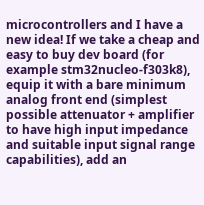microcontrollers and I have a new idea! If we take a cheap and easy to buy dev board (for example stm32nucleo-f303k8), equip it with a bare minimum analog front end (simplest possible attenuator + amplifier to have high input impedance and suitable input signal range capabilities), add an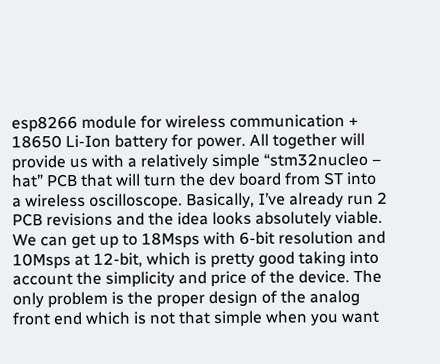esp8266 module for wireless communication + 18650 Li-Ion battery for power. All together will provide us with a relatively simple “stm32nucleo – hat” PCB that will turn the dev board from ST into a wireless oscilloscope. Basically, I’ve already run 2 PCB revisions and the idea looks absolutely viable. We can get up to 18Msps with 6-bit resolution and 10Msps at 12-bit, which is pretty good taking into account the simplicity and price of the device. The only problem is the proper design of the analog front end which is not that simple when you want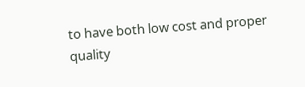to have both low cost and proper quality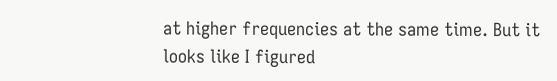at higher frequencies at the same time. But it looks like I figured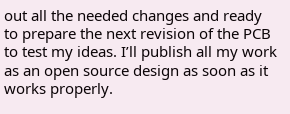out all the needed changes and ready to prepare the next revision of the PCB to test my ideas. I’ll publish all my work as an open source design as soon as it works properly.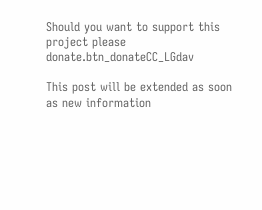Should you want to support this project please donate.btn_donateCC_LGdav

This post will be extended as soon as new information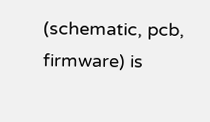(schematic, pcb, firmware) is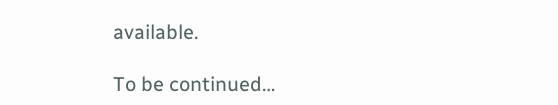available.

To be continued…